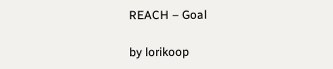REACH – Goal

by lorikoop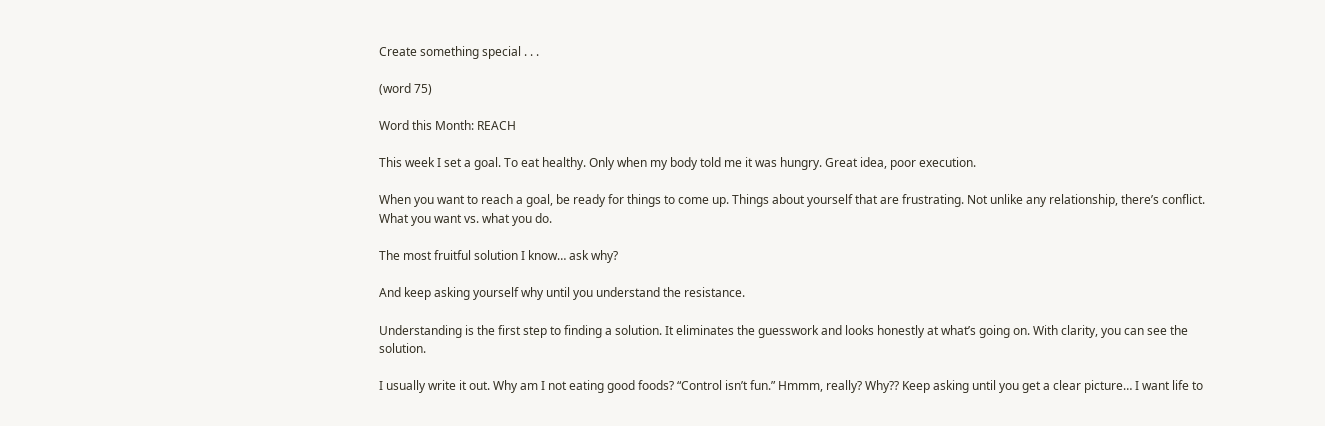Create something special . . .

(word 75)

Word this Month: REACH

This week I set a goal. To eat healthy. Only when my body told me it was hungry. Great idea, poor execution.

When you want to reach a goal, be ready for things to come up. Things about yourself that are frustrating. Not unlike any relationship, there’s conflict. What you want vs. what you do.

The most fruitful solution I know… ask why?

And keep asking yourself why until you understand the resistance.

Understanding is the first step to finding a solution. It eliminates the guesswork and looks honestly at what’s going on. With clarity, you can see the solution.

I usually write it out. Why am I not eating good foods? “Control isn’t fun.” Hmmm, really? Why?? Keep asking until you get a clear picture… I want life to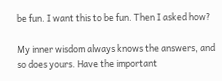be fun. I want this to be fun. Then I asked how?

My inner wisdom always knows the answers, and so does yours. Have the important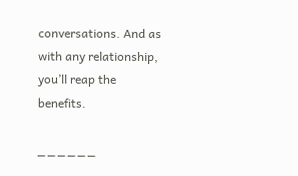conversations. And as with any relationship, you’ll reap the benefits.

_ _ _ _ _ _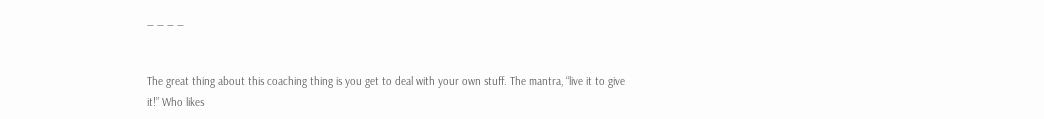_ _ _ _


The great thing about this coaching thing is you get to deal with your own stuff. The mantra, “live it to give it!” Who likes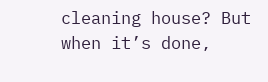cleaning house? But when it’s done,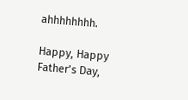ahhhhhhhh.

Happy, Happy Father’s Day,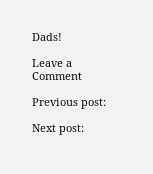Dads!

Leave a Comment

Previous post:

Next post: